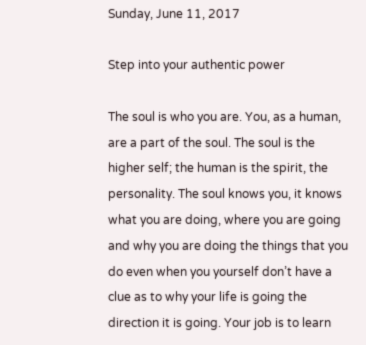Sunday, June 11, 2017

Step into your authentic power

The soul is who you are. You, as a human, are a part of the soul. The soul is the higher self; the human is the spirit, the personality. The soul knows you, it knows what you are doing, where you are going and why you are doing the things that you do even when you yourself don’t have a clue as to why your life is going the direction it is going. Your job is to learn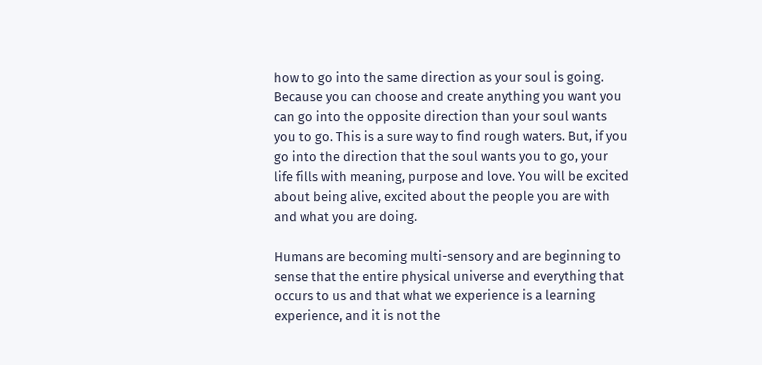how to go into the same direction as your soul is going. Because you can choose and create anything you want you can go into the opposite direction than your soul wants you to go. This is a sure way to find rough waters. But, if you go into the direction that the soul wants you to go, your life fills with meaning, purpose and love. You will be excited about being alive, excited about the people you are with and what you are doing.

Humans are becoming multi-sensory and are beginning to sense that the entire physical universe and everything that occurs to us and that what we experience is a learning experience, and it is not the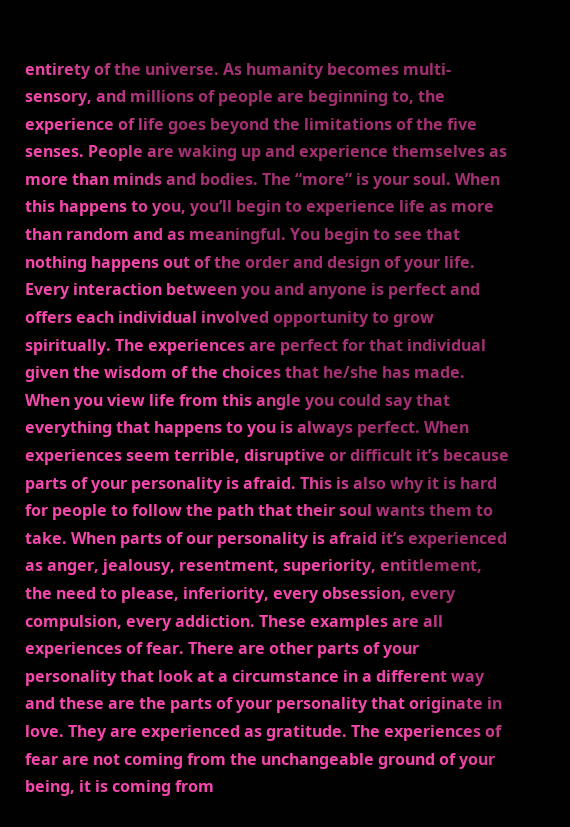entirety of the universe. As humanity becomes multi-sensory, and millions of people are beginning to, the experience of life goes beyond the limitations of the five senses. People are waking up and experience themselves as more than minds and bodies. The “more” is your soul. When this happens to you, you’ll begin to experience life as more than random and as meaningful. You begin to see that nothing happens out of the order and design of your life. Every interaction between you and anyone is perfect and offers each individual involved opportunity to grow spiritually. The experiences are perfect for that individual given the wisdom of the choices that he/she has made. When you view life from this angle you could say that everything that happens to you is always perfect. When experiences seem terrible, disruptive or difficult it’s because parts of your personality is afraid. This is also why it is hard for people to follow the path that their soul wants them to take. When parts of our personality is afraid it’s experienced as anger, jealousy, resentment, superiority, entitlement, the need to please, inferiority, every obsession, every compulsion, every addiction. These examples are all experiences of fear. There are other parts of your personality that look at a circumstance in a different way and these are the parts of your personality that originate in love. They are experienced as gratitude. The experiences of fear are not coming from the unchangeable ground of your being, it is coming from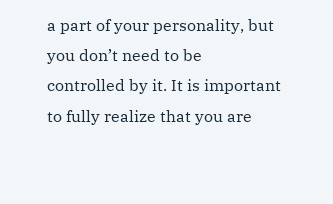a part of your personality, but you don’t need to be controlled by it. It is important to fully realize that you are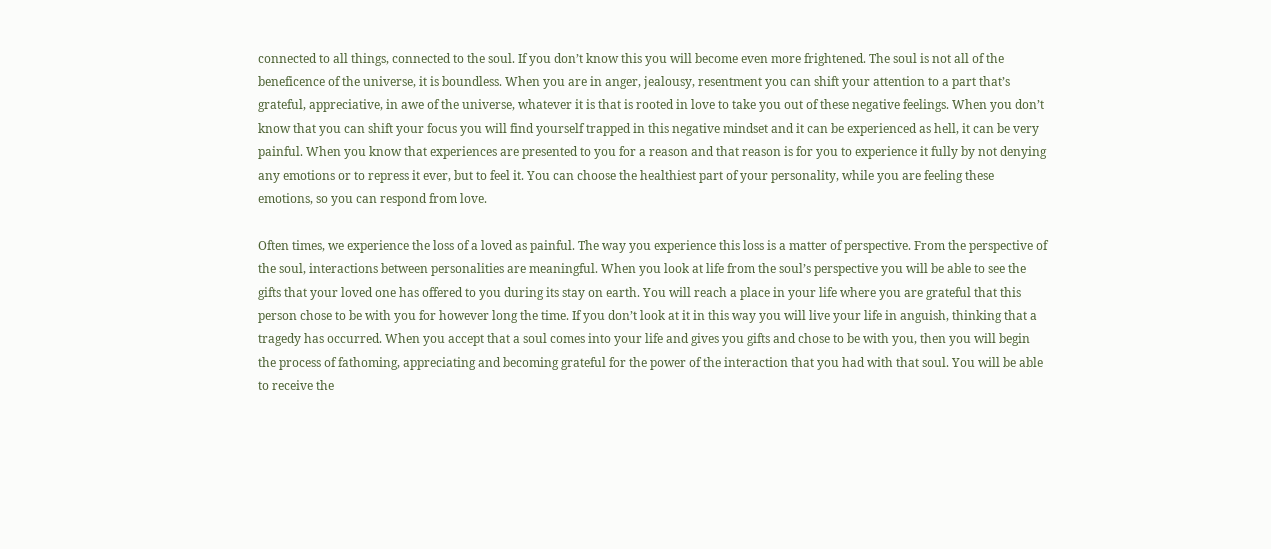connected to all things, connected to the soul. If you don’t know this you will become even more frightened. The soul is not all of the beneficence of the universe, it is boundless. When you are in anger, jealousy, resentment you can shift your attention to a part that’s grateful, appreciative, in awe of the universe, whatever it is that is rooted in love to take you out of these negative feelings. When you don’t know that you can shift your focus you will find yourself trapped in this negative mindset and it can be experienced as hell, it can be very painful. When you know that experiences are presented to you for a reason and that reason is for you to experience it fully by not denying any emotions or to repress it ever, but to feel it. You can choose the healthiest part of your personality, while you are feeling these emotions, so you can respond from love.

Often times, we experience the loss of a loved as painful. The way you experience this loss is a matter of perspective. From the perspective of the soul, interactions between personalities are meaningful. When you look at life from the soul’s perspective you will be able to see the gifts that your loved one has offered to you during its stay on earth. You will reach a place in your life where you are grateful that this person chose to be with you for however long the time. If you don’t look at it in this way you will live your life in anguish, thinking that a tragedy has occurred. When you accept that a soul comes into your life and gives you gifts and chose to be with you, then you will begin the process of fathoming, appreciating and becoming grateful for the power of the interaction that you had with that soul. You will be able to receive the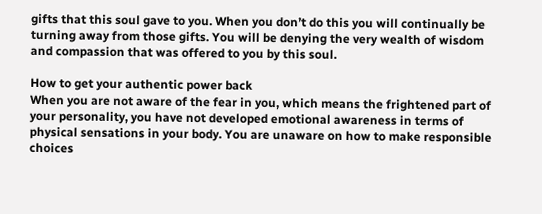gifts that this soul gave to you. When you don’t do this you will continually be turning away from those gifts. You will be denying the very wealth of wisdom and compassion that was offered to you by this soul.

How to get your authentic power back
When you are not aware of the fear in you, which means the frightened part of your personality, you have not developed emotional awareness in terms of physical sensations in your body. You are unaware on how to make responsible choices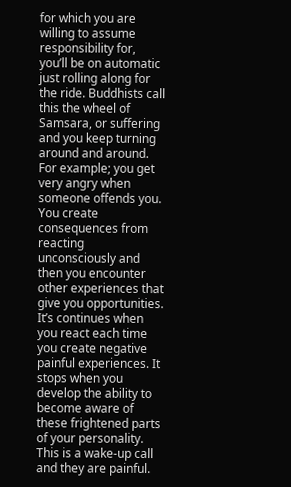for which you are willing to assume responsibility for, you’ll be on automatic just rolling along for the ride. Buddhists call this the wheel of Samsara, or suffering and you keep turning around and around. For example; you get very angry when someone offends you. You create consequences from reacting unconsciously and then you encounter other experiences that give you opportunities. It’s continues when you react each time you create negative painful experiences. It stops when you develop the ability to become aware of these frightened parts of your personality. This is a wake-up call and they are painful.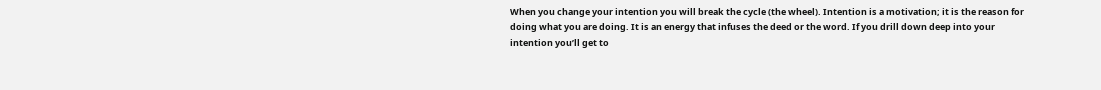When you change your intention you will break the cycle (the wheel). Intention is a motivation; it is the reason for doing what you are doing. It is an energy that infuses the deed or the word. If you drill down deep into your intention you’ll get to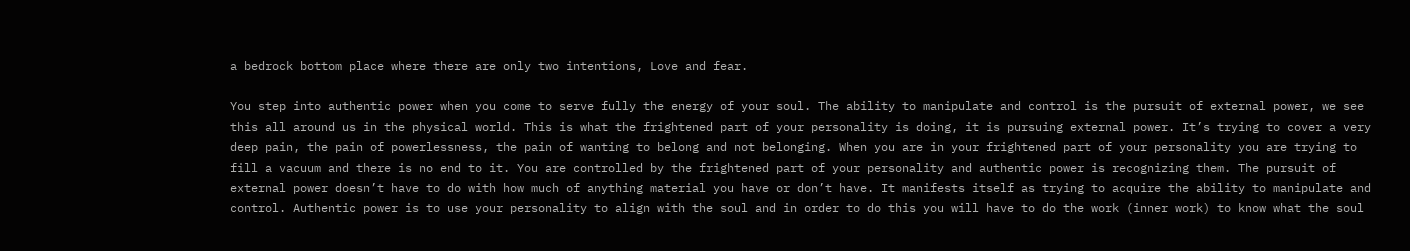a bedrock bottom place where there are only two intentions, Love and fear.

You step into authentic power when you come to serve fully the energy of your soul. The ability to manipulate and control is the pursuit of external power, we see this all around us in the physical world. This is what the frightened part of your personality is doing, it is pursuing external power. It’s trying to cover a very deep pain, the pain of powerlessness, the pain of wanting to belong and not belonging. When you are in your frightened part of your personality you are trying to fill a vacuum and there is no end to it. You are controlled by the frightened part of your personality and authentic power is recognizing them. The pursuit of external power doesn’t have to do with how much of anything material you have or don’t have. It manifests itself as trying to acquire the ability to manipulate and control. Authentic power is to use your personality to align with the soul and in order to do this you will have to do the work (inner work) to know what the soul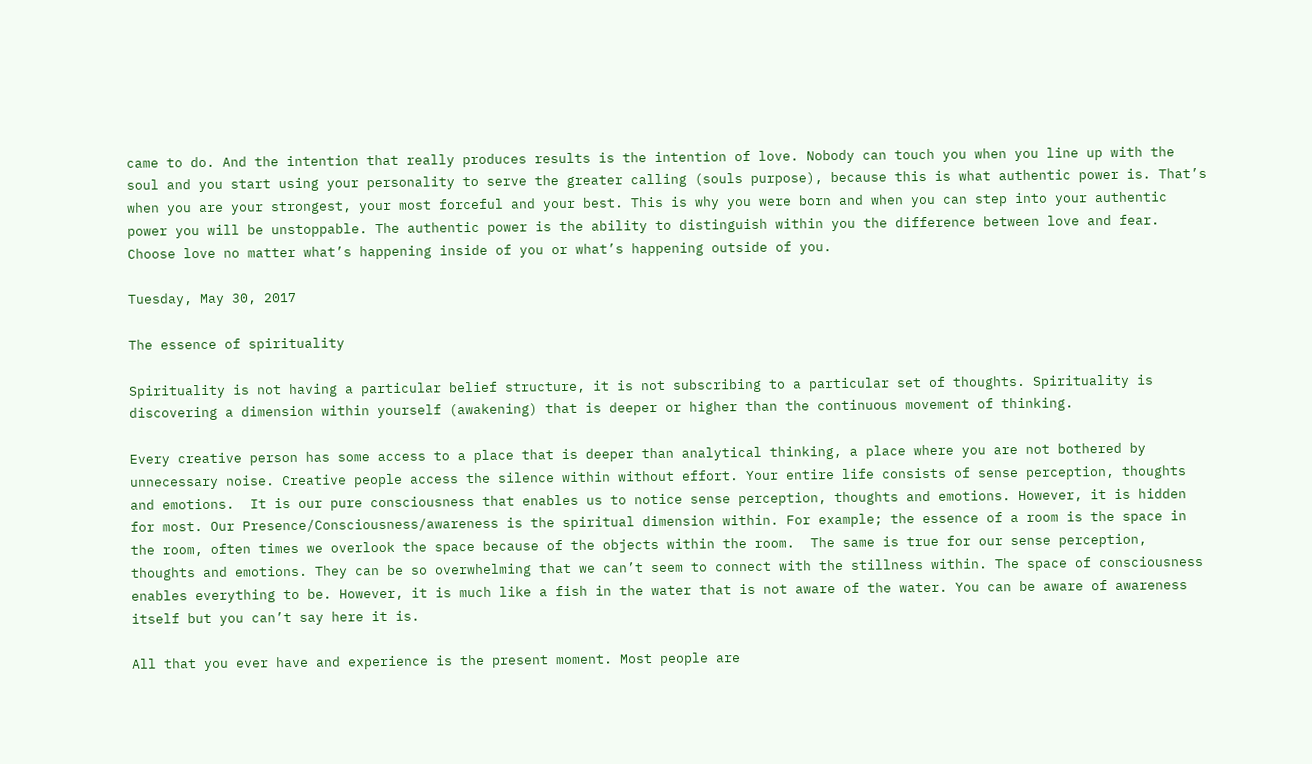came to do. And the intention that really produces results is the intention of love. Nobody can touch you when you line up with the soul and you start using your personality to serve the greater calling (souls purpose), because this is what authentic power is. That’s when you are your strongest, your most forceful and your best. This is why you were born and when you can step into your authentic power you will be unstoppable. The authentic power is the ability to distinguish within you the difference between love and fear. Choose love no matter what’s happening inside of you or what’s happening outside of you.

Tuesday, May 30, 2017

The essence of spirituality

Spirituality is not having a particular belief structure, it is not subscribing to a particular set of thoughts. Spirituality is discovering a dimension within yourself (awakening) that is deeper or higher than the continuous movement of thinking.

Every creative person has some access to a place that is deeper than analytical thinking, a place where you are not bothered by unnecessary noise. Creative people access the silence within without effort. Your entire life consists of sense perception, thoughts and emotions.  It is our pure consciousness that enables us to notice sense perception, thoughts and emotions. However, it is hidden for most. Our Presence/Consciousness/awareness is the spiritual dimension within. For example; the essence of a room is the space in the room, often times we overlook the space because of the objects within the room.  The same is true for our sense perception, thoughts and emotions. They can be so overwhelming that we can’t seem to connect with the stillness within. The space of consciousness enables everything to be. However, it is much like a fish in the water that is not aware of the water. You can be aware of awareness itself but you can’t say here it is.

All that you ever have and experience is the present moment. Most people are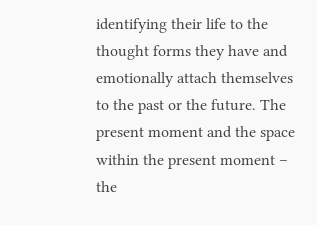identifying their life to the thought forms they have and emotionally attach themselves to the past or the future. The present moment and the space within the present moment – the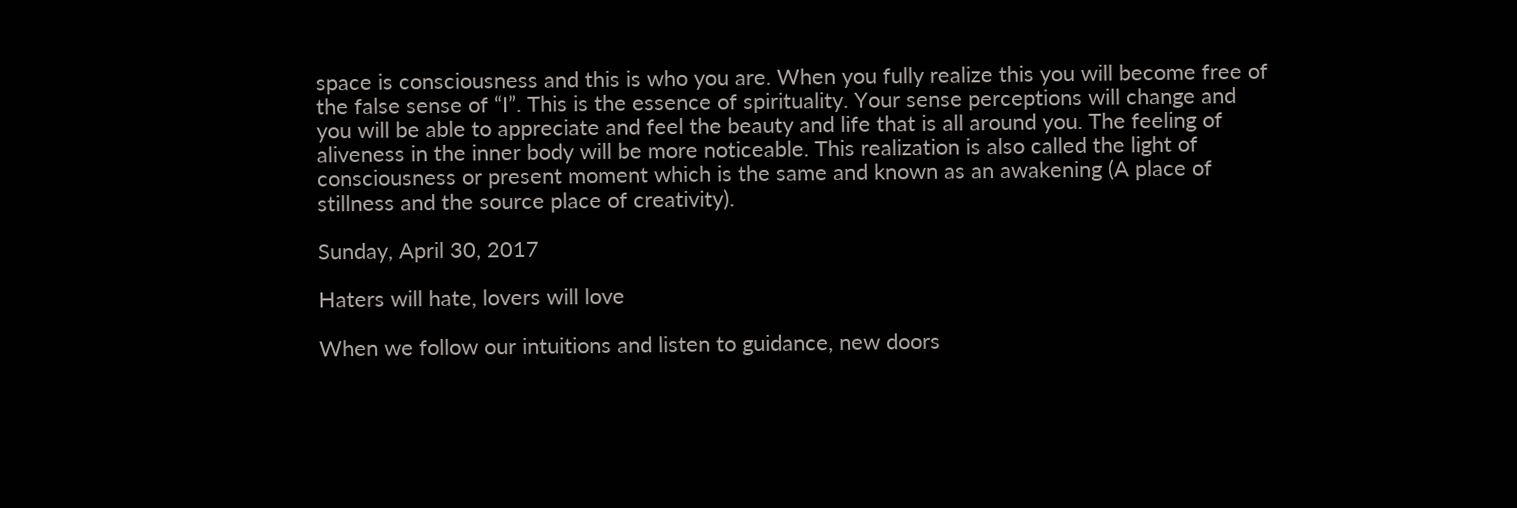space is consciousness and this is who you are. When you fully realize this you will become free of the false sense of “I”. This is the essence of spirituality. Your sense perceptions will change and you will be able to appreciate and feel the beauty and life that is all around you. The feeling of aliveness in the inner body will be more noticeable. This realization is also called the light of consciousness or present moment which is the same and known as an awakening (A place of stillness and the source place of creativity).

Sunday, April 30, 2017

Haters will hate, lovers will love

When we follow our intuitions and listen to guidance, new doors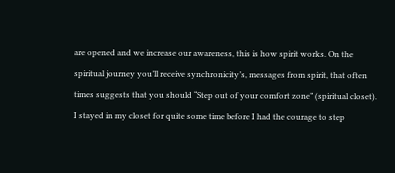are opened and we increase our awareness, this is how spirit works. On the spiritual journey you’ll receive synchronicity’s, messages from spirit, that often times suggests that you should “Step out of your comfort zone” (spiritual closet). I stayed in my closet for quite some time before I had the courage to step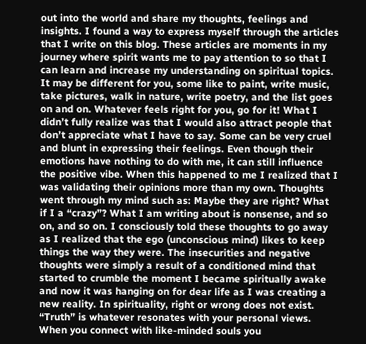out into the world and share my thoughts, feelings and insights. I found a way to express myself through the articles that I write on this blog. These articles are moments in my journey where spirit wants me to pay attention to so that I can learn and increase my understanding on spiritual topics. It may be different for you, some like to paint, write music, take pictures, walk in nature, write poetry, and the list goes on and on. Whatever feels right for you, go for it! What I didn’t fully realize was that I would also attract people that don’t appreciate what I have to say. Some can be very cruel and blunt in expressing their feelings. Even though their emotions have nothing to do with me, it can still influence the positive vibe. When this happened to me I realized that I was validating their opinions more than my own. Thoughts went through my mind such as: Maybe they are right? What if I a “crazy”? What I am writing about is nonsense, and so on, and so on. I consciously told these thoughts to go away as I realized that the ego (unconscious mind) likes to keep things the way they were. The insecurities and negative thoughts were simply a result of a conditioned mind that started to crumble the moment I became spiritually awake and now it was hanging on for dear life as I was creating a new reality. In spirituality, right or wrong does not exist. “Truth” is whatever resonates with your personal views. When you connect with like-minded souls you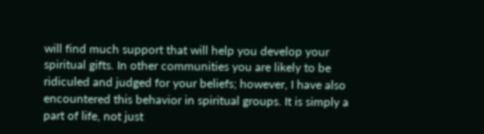will find much support that will help you develop your spiritual gifts. In other communities you are likely to be ridiculed and judged for your beliefs; however, I have also encountered this behavior in spiritual groups. It is simply a part of life, not just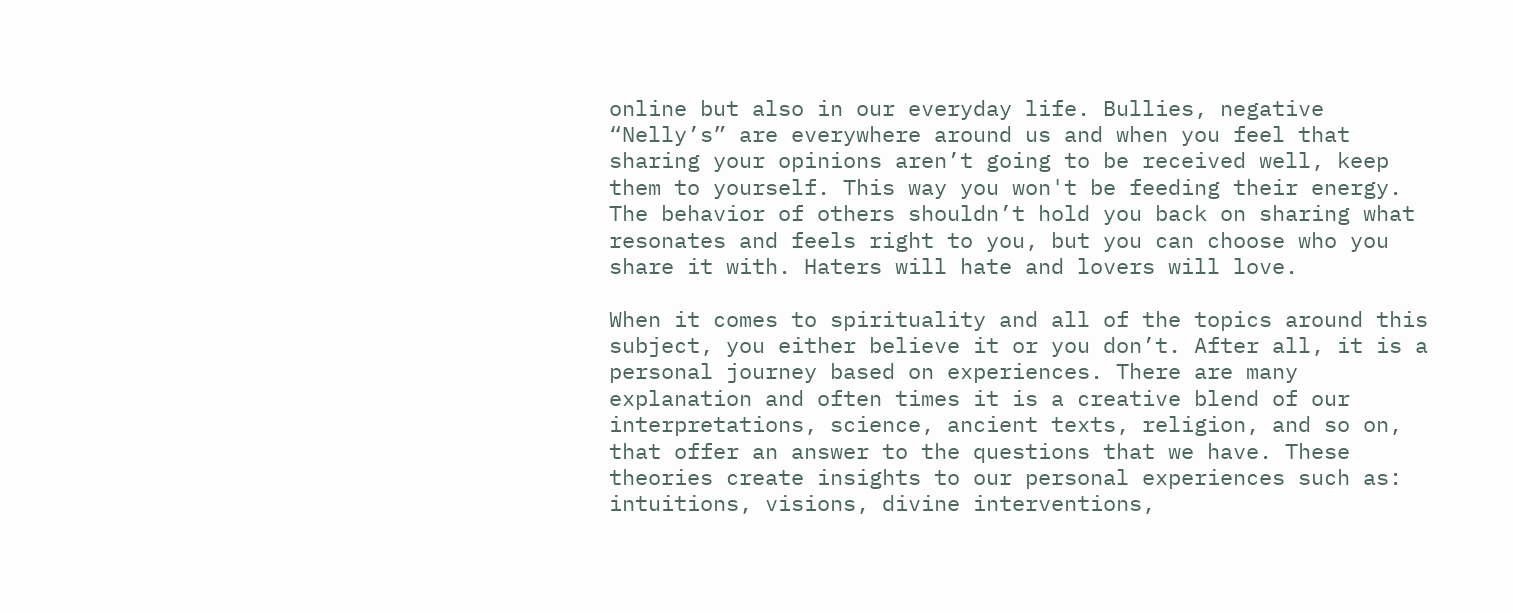online but also in our everyday life. Bullies, negative “Nelly’s” are everywhere around us and when you feel that sharing your opinions aren’t going to be received well, keep them to yourself. This way you won't be feeding their energy. The behavior of others shouldn’t hold you back on sharing what resonates and feels right to you, but you can choose who you share it with. Haters will hate and lovers will love.

When it comes to spirituality and all of the topics around this subject, you either believe it or you don’t. After all, it is a personal journey based on experiences. There are many explanation and often times it is a creative blend of our interpretations, science, ancient texts, religion, and so on, that offer an answer to the questions that we have. These theories create insights to our personal experiences such as: intuitions, visions, divine interventions,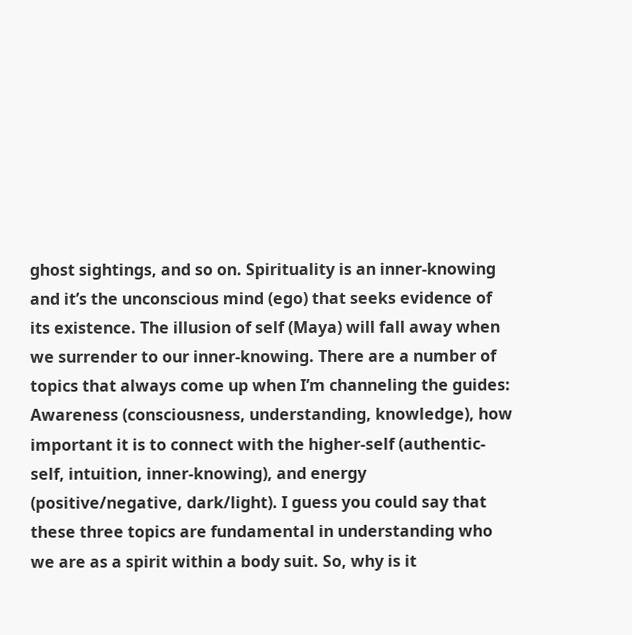ghost sightings, and so on. Spirituality is an inner-knowing and it’s the unconscious mind (ego) that seeks evidence of its existence. The illusion of self (Maya) will fall away when we surrender to our inner-knowing. There are a number of topics that always come up when I’m channeling the guides: Awareness (consciousness, understanding, knowledge), how important it is to connect with the higher-self (authentic-self, intuition, inner-knowing), and energy (positive/negative, dark/light). I guess you could say that these three topics are fundamental in understanding who we are as a spirit within a body suit. So, why is it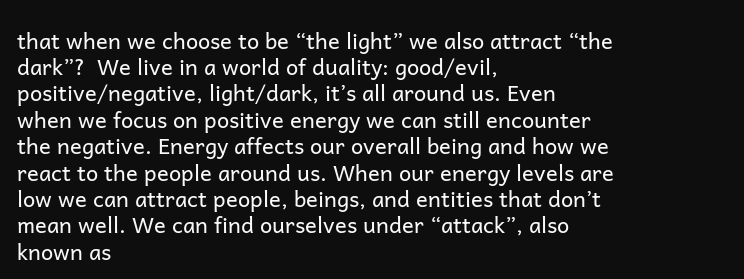that when we choose to be “the light” we also attract “the dark”?  We live in a world of duality: good/evil, positive/negative, light/dark, it’s all around us. Even when we focus on positive energy we can still encounter the negative. Energy affects our overall being and how we react to the people around us. When our energy levels are low we can attract people, beings, and entities that don’t mean well. We can find ourselves under “attack”, also known as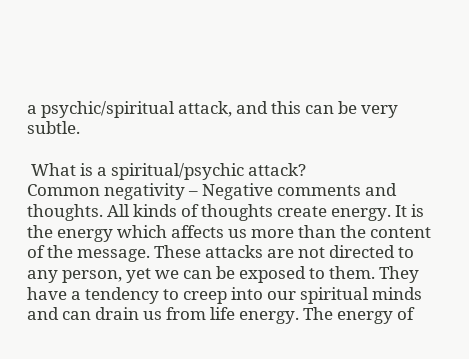a psychic/spiritual attack, and this can be very subtle.

 What is a spiritual/psychic attack?
Common negativity – Negative comments and thoughts. All kinds of thoughts create energy. It is the energy which affects us more than the content of the message. These attacks are not directed to any person, yet we can be exposed to them. They have a tendency to creep into our spiritual minds and can drain us from life energy. The energy of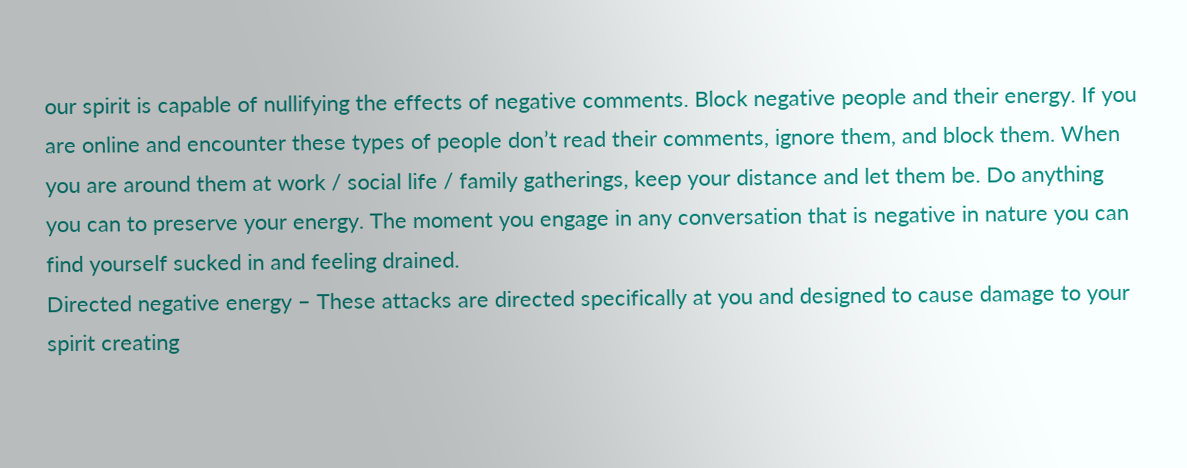our spirit is capable of nullifying the effects of negative comments. Block negative people and their energy. If you are online and encounter these types of people don’t read their comments, ignore them, and block them. When you are around them at work / social life / family gatherings, keep your distance and let them be. Do anything you can to preserve your energy. The moment you engage in any conversation that is negative in nature you can find yourself sucked in and feeling drained.
Directed negative energy – These attacks are directed specifically at you and designed to cause damage to your spirit creating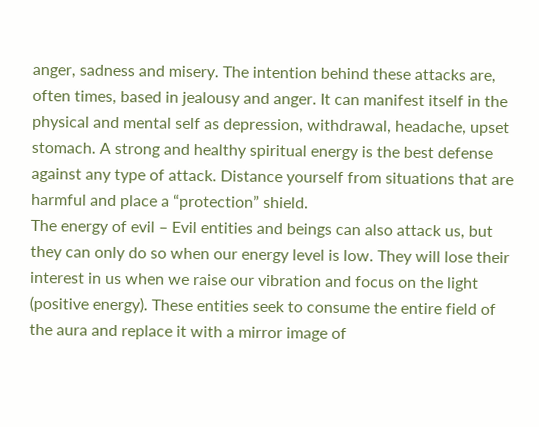anger, sadness and misery. The intention behind these attacks are, often times, based in jealousy and anger. It can manifest itself in the physical and mental self as depression, withdrawal, headache, upset stomach. A strong and healthy spiritual energy is the best defense against any type of attack. Distance yourself from situations that are harmful and place a “protection” shield.
The energy of evil – Evil entities and beings can also attack us, but they can only do so when our energy level is low. They will lose their interest in us when we raise our vibration and focus on the light (positive energy). These entities seek to consume the entire field of the aura and replace it with a mirror image of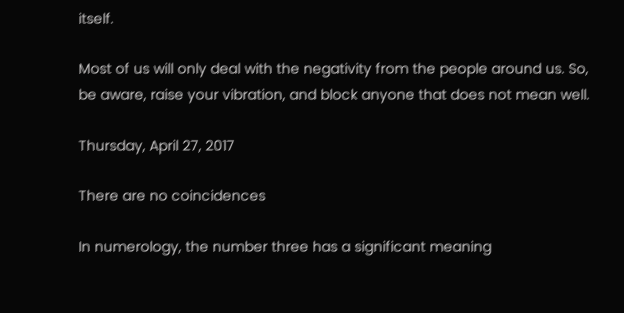itself.

Most of us will only deal with the negativity from the people around us. So, be aware, raise your vibration, and block anyone that does not mean well.

Thursday, April 27, 2017

There are no coincidences

In numerology, the number three has a significant meaning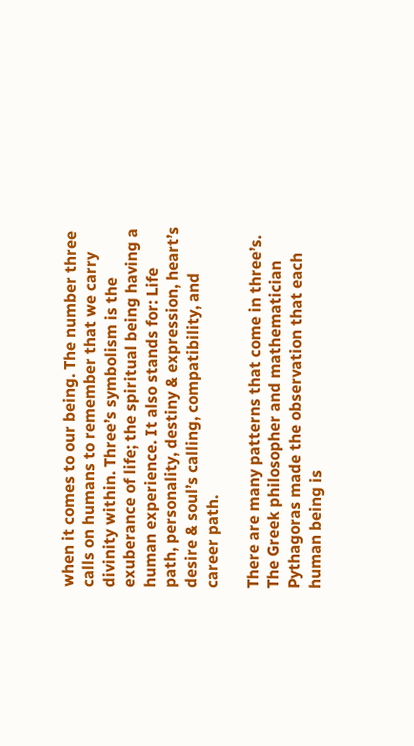when it comes to our being. The number three calls on humans to remember that we carry divinity within. Three’s symbolism is the exuberance of life; the spiritual being having a human experience. It also stands for: Life path, personality, destiny & expression, heart’s desire & soul’s calling, compatibility, and career path.

There are many patterns that come in three’s. The Greek philosopher and mathematician Pythagoras made the observation that each human being is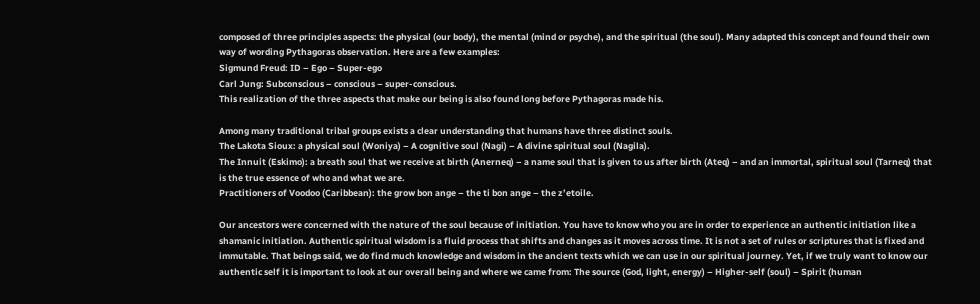composed of three principles aspects: the physical (our body), the mental (mind or psyche), and the spiritual (the soul). Many adapted this concept and found their own way of wording Pythagoras observation. Here are a few examples:
Sigmund Freud: ID – Ego – Super-ego
Carl Jung: Subconscious – conscious – super-conscious.
This realization of the three aspects that make our being is also found long before Pythagoras made his.

Among many traditional tribal groups exists a clear understanding that humans have three distinct souls.
The Lakota Sioux: a physical soul (Woniya) – A cognitive soul (Nagi) – A divine spiritual soul (Nagila).
The Innuit (Eskimo): a breath soul that we receive at birth (Anerneq) – a name soul that is given to us after birth (Ateq) – and an immortal, spiritual soul (Tarneq) that is the true essence of who and what we are.
Practitioners of Voodoo (Caribbean): the grow bon ange – the ti bon ange – the z’etoile.

Our ancestors were concerned with the nature of the soul because of initiation. You have to know who you are in order to experience an authentic initiation like a shamanic initiation. Authentic spiritual wisdom is a fluid process that shifts and changes as it moves across time. It is not a set of rules or scriptures that is fixed and immutable. That beings said, we do find much knowledge and wisdom in the ancient texts which we can use in our spiritual journey. Yet, if we truly want to know our authentic self it is important to look at our overall being and where we came from: The source (God, light, energy) – Higher-self (soul) – Spirit (human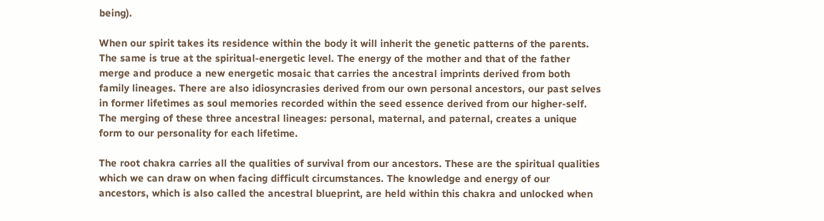being).

When our spirit takes its residence within the body it will inherit the genetic patterns of the parents. The same is true at the spiritual-energetic level. The energy of the mother and that of the father merge and produce a new energetic mosaic that carries the ancestral imprints derived from both family lineages. There are also idiosyncrasies derived from our own personal ancestors, our past selves in former lifetimes as soul memories recorded within the seed essence derived from our higher-self. The merging of these three ancestral lineages: personal, maternal, and paternal, creates a unique form to our personality for each lifetime.

The root chakra carries all the qualities of survival from our ancestors. These are the spiritual qualities which we can draw on when facing difficult circumstances. The knowledge and energy of our ancestors, which is also called the ancestral blueprint, are held within this chakra and unlocked when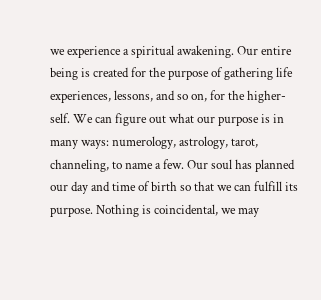we experience a spiritual awakening. Our entire being is created for the purpose of gathering life experiences, lessons, and so on, for the higher-self. We can figure out what our purpose is in many ways: numerology, astrology, tarot, channeling, to name a few. Our soul has planned our day and time of birth so that we can fulfill its purpose. Nothing is coincidental, we may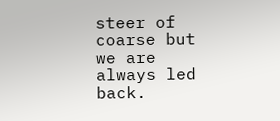steer of coarse but we are always led back.